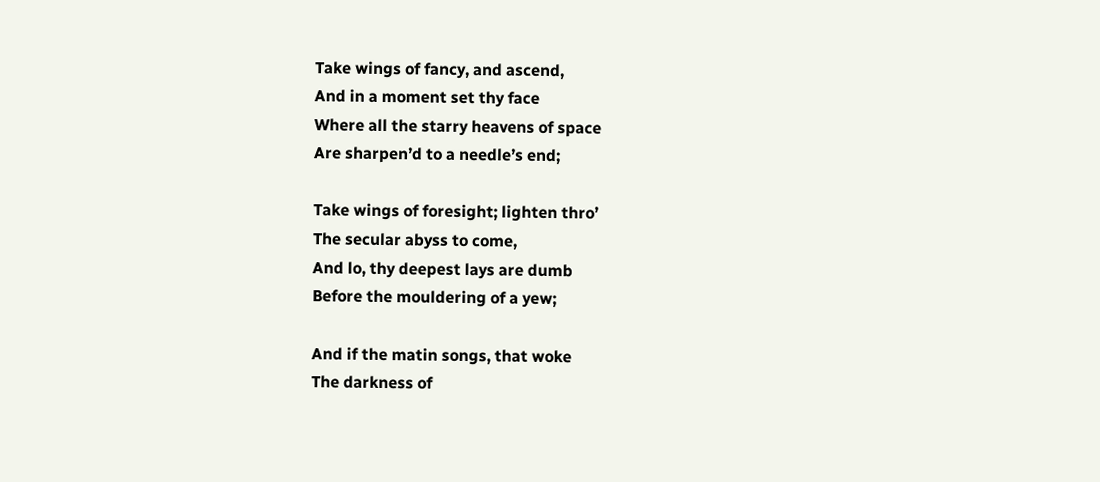Take wings of fancy, and ascend,
And in a moment set thy face
Where all the starry heavens of space
Are sharpen’d to a needle’s end;

Take wings of foresight; lighten thro’
The secular abyss to come,
And lo, thy deepest lays are dumb
Before the mouldering of a yew;

And if the matin songs, that woke
The darkness of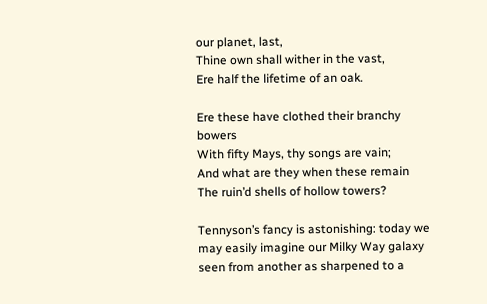our planet, last,
Thine own shall wither in the vast,
Ere half the lifetime of an oak.

Ere these have clothed their branchy bowers
With fifty Mays, thy songs are vain;
And what are they when these remain
The ruin’d shells of hollow towers?

Tennyson’s fancy is astonishing: today we may easily imagine our Milky Way galaxy seen from another as sharpened to a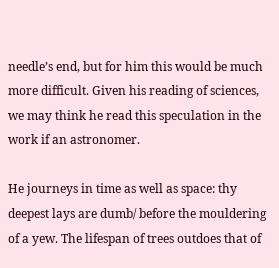needle’s end, but for him this would be much more difficult. Given his reading of sciences, we may think he read this speculation in the work if an astronomer.

He journeys in time as well as space: thy deepest lays are dumb/ before the mouldering of a yew. The lifespan of trees outdoes that of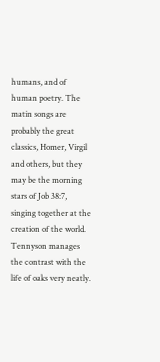humans, and of human poetry. The matin songs are probably the great classics, Homer, Virgil and others, but they may be the morning stars of Job 38:7, singing together at the creation of the world. Tennyson manages the contrast with the life of oaks very neatly.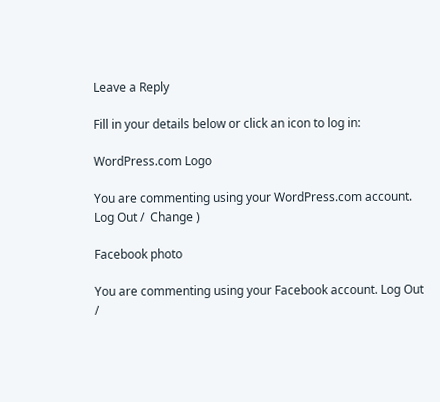Leave a Reply

Fill in your details below or click an icon to log in:

WordPress.com Logo

You are commenting using your WordPress.com account. Log Out /  Change )

Facebook photo

You are commenting using your Facebook account. Log Out /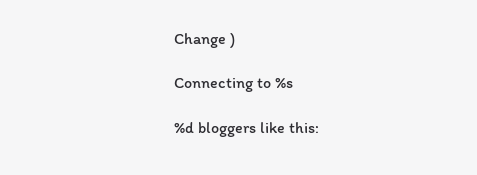Change )

Connecting to %s

%d bloggers like this: